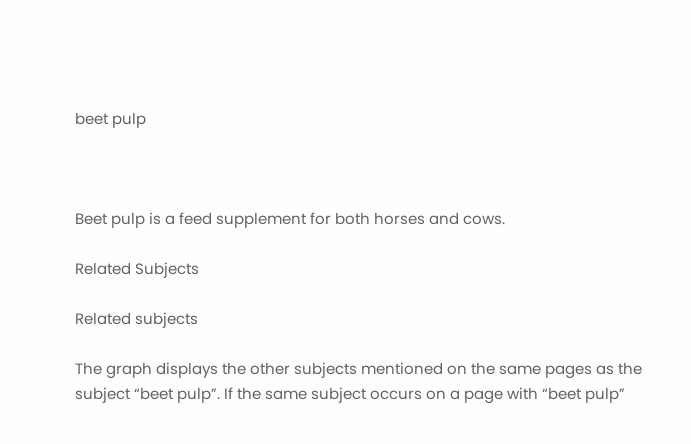beet pulp



Beet pulp is a feed supplement for both horses and cows.

Related Subjects

Related subjects

The graph displays the other subjects mentioned on the same pages as the subject “beet pulp”. If the same subject occurs on a page with “beet pulp”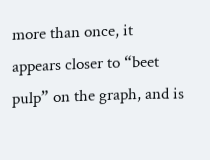more than once, it appears closer to “beet pulp” on the graph, and is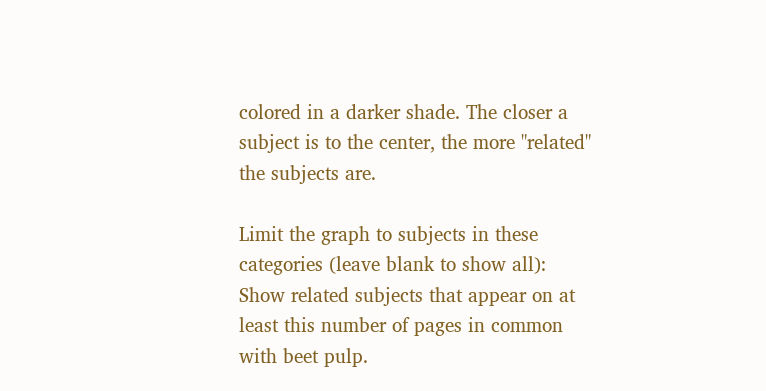colored in a darker shade. The closer a subject is to the center, the more "related" the subjects are.

Limit the graph to subjects in these categories (leave blank to show all):
Show related subjects that appear on at least this number of pages in common with beet pulp.